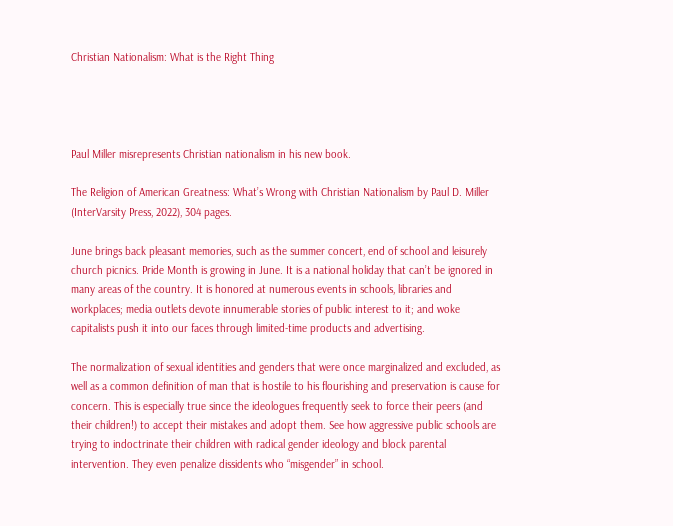Christian Nationalism: What is the Right Thing




Paul Miller misrepresents Christian nationalism in his new book.

The Religion of American Greatness: What’s Wrong with Christian Nationalism by Paul D. Miller (InterVarsity Press, 2022), 304 pages.

June brings back pleasant memories, such as the summer concert, end of school and leisurely church picnics. Pride Month is growing in June. It is a national holiday that can’t be ignored in many areas of the country. It is honored at numerous events in schools, libraries and workplaces; media outlets devote innumerable stories of public interest to it; and woke capitalists push it into our faces through limited-time products and advertising.

The normalization of sexual identities and genders that were once marginalized and excluded, as well as a common definition of man that is hostile to his flourishing and preservation is cause for concern. This is especially true since the ideologues frequently seek to force their peers (and their children!) to accept their mistakes and adopt them. See how aggressive public schools are trying to indoctrinate their children with radical gender ideology and block parental intervention. They even penalize dissidents who “misgender” in school.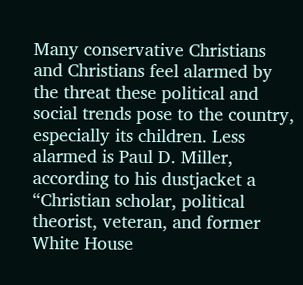Many conservative Christians and Christians feel alarmed by the threat these political and social trends pose to the country, especially its children. Less alarmed is Paul D. Miller, according to his dustjacket a “Christian scholar, political theorist, veteran, and former White House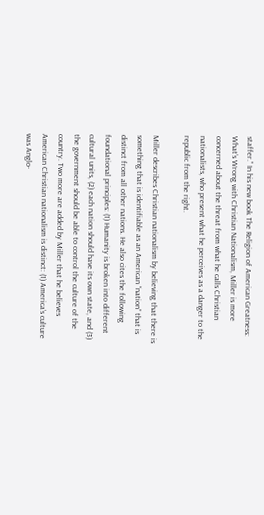staffer.” In his new book The Religion of American Greatness: What’s Wrong with Christian Nationalism, Miller is more concerned about the threat from what he calls Christian nationalists, who present what he perceives as a danger to the republic from the right.

Miller describes Christian nationalism by believing that there is something that is identifiable as an American “nation” that is distinct from all other nations. He also cites the following foundational principles: (1) Humanity is broken into different cultural units, (2) each nation should have its own state, and (3) the government should be able to control the culture of the country. Two more are added by Miller that he believes American Christian nationalism is distinct: (1) America’s culture was Anglo-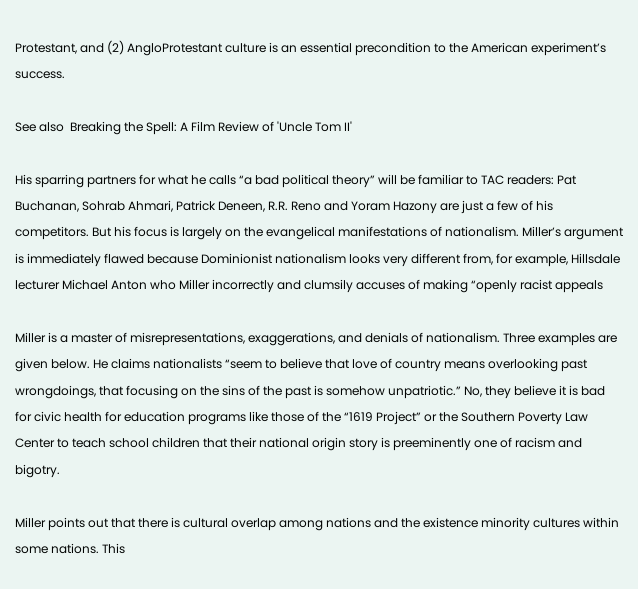Protestant, and (2) AngloProtestant culture is an essential precondition to the American experiment’s success.

See also  Breaking the Spell: A Film Review of 'Uncle Tom II'

His sparring partners for what he calls “a bad political theory” will be familiar to TAC readers: Pat Buchanan, Sohrab Ahmari, Patrick Deneen, R.R. Reno and Yoram Hazony are just a few of his competitors. But his focus is largely on the evangelical manifestations of nationalism. Miller’s argument is immediately flawed because Dominionist nationalism looks very different from, for example, Hillsdale lecturer Michael Anton who Miller incorrectly and clumsily accuses of making “openly racist appeals

Miller is a master of misrepresentations, exaggerations, and denials of nationalism. Three examples are given below. He claims nationalists “seem to believe that love of country means overlooking past wrongdoings, that focusing on the sins of the past is somehow unpatriotic.” No, they believe it is bad for civic health for education programs like those of the “1619 Project” or the Southern Poverty Law Center to teach school children that their national origin story is preeminently one of racism and bigotry.

Miller points out that there is cultural overlap among nations and the existence minority cultures within some nations. This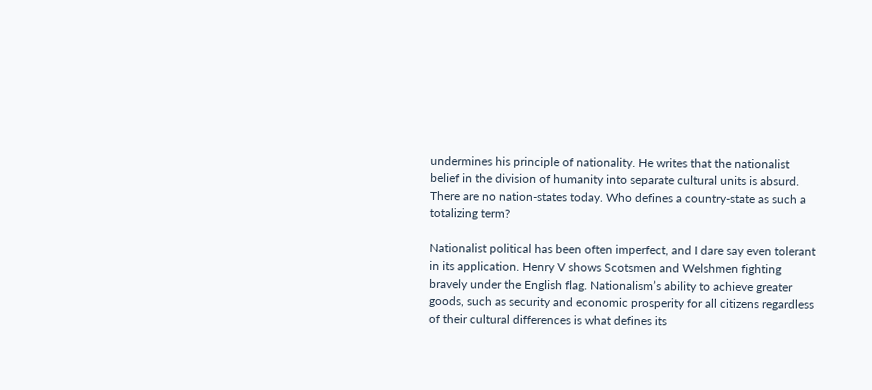undermines his principle of nationality. He writes that the nationalist belief in the division of humanity into separate cultural units is absurd. There are no nation-states today. Who defines a country-state as such a totalizing term?

Nationalist political has been often imperfect, and I dare say even tolerant in its application. Henry V shows Scotsmen and Welshmen fighting bravely under the English flag. Nationalism’s ability to achieve greater goods, such as security and economic prosperity for all citizens regardless of their cultural differences is what defines its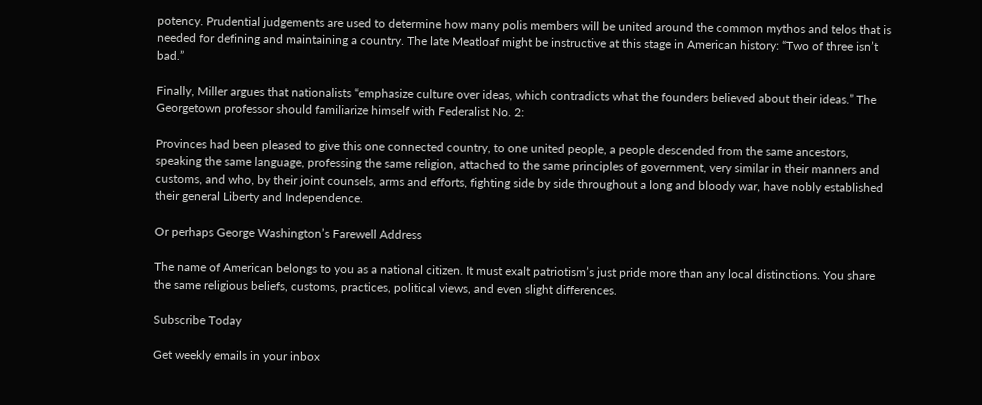potency. Prudential judgements are used to determine how many polis members will be united around the common mythos and telos that is needed for defining and maintaining a country. The late Meatloaf might be instructive at this stage in American history: “Two of three isn’t bad.”

Finally, Miller argues that nationalists “emphasize culture over ideas, which contradicts what the founders believed about their ideas.” The Georgetown professor should familiarize himself with Federalist No. 2:

Provinces had been pleased to give this one connected country, to one united people, a people descended from the same ancestors, speaking the same language, professing the same religion, attached to the same principles of government, very similar in their manners and customs, and who, by their joint counsels, arms and efforts, fighting side by side throughout a long and bloody war, have nobly established their general Liberty and Independence.

Or perhaps George Washington’s Farewell Address

The name of American belongs to you as a national citizen. It must exalt patriotism’s just pride more than any local distinctions. You share the same religious beliefs, customs, practices, political views, and even slight differences.

Subscribe Today

Get weekly emails in your inbox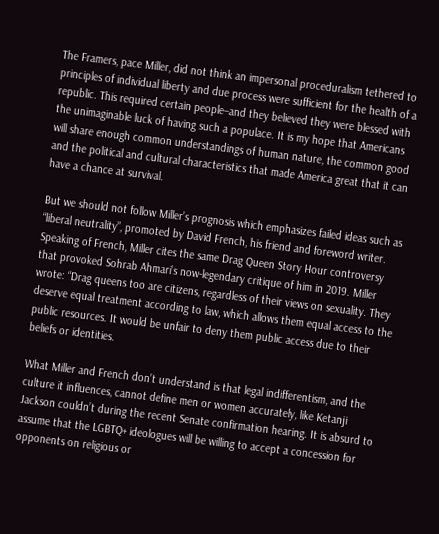The Framers, pace Miller, did not think an impersonal proceduralism tethered to principles of individual liberty and due process were sufficient for the health of a republic. This required certain people–and they believed they were blessed with the unimaginable luck of having such a populace. It is my hope that Americans will share enough common understandings of human nature, the common good and the political and cultural characteristics that made America great that it can have a chance at survival.

But we should not follow Miller’s prognosis which emphasizes failed ideas such as “liberal neutrality”, promoted by David French, his friend and foreword writer. Speaking of French, Miller cites the same Drag Queen Story Hour controversy that provoked Sohrab Ahmari’s now-legendary critique of him in 2019. Miller wrote: “Drag queens too are citizens, regardless of their views on sexuality. They deserve equal treatment according to law, which allows them equal access to the public resources. It would be unfair to deny them public access due to their beliefs or identities.

What Miller and French don’t understand is that legal indifferentism, and the culture it influences, cannot define men or women accurately, like Ketanji Jackson couldn’t during the recent Senate confirmation hearing. It is absurd to assume that the LGBTQ+ ideologues will be willing to accept a concession for opponents on religious or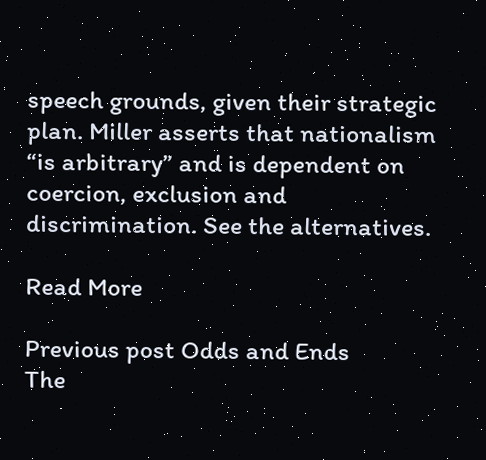speech grounds, given their strategic plan. Miller asserts that nationalism “is arbitrary” and is dependent on coercion, exclusion and discrimination. See the alternatives.

Read More

Previous post Odds and Ends
The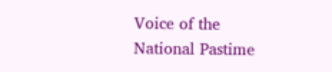Voice of the National Pastime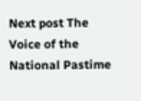Next post The Voice of the National Pastime